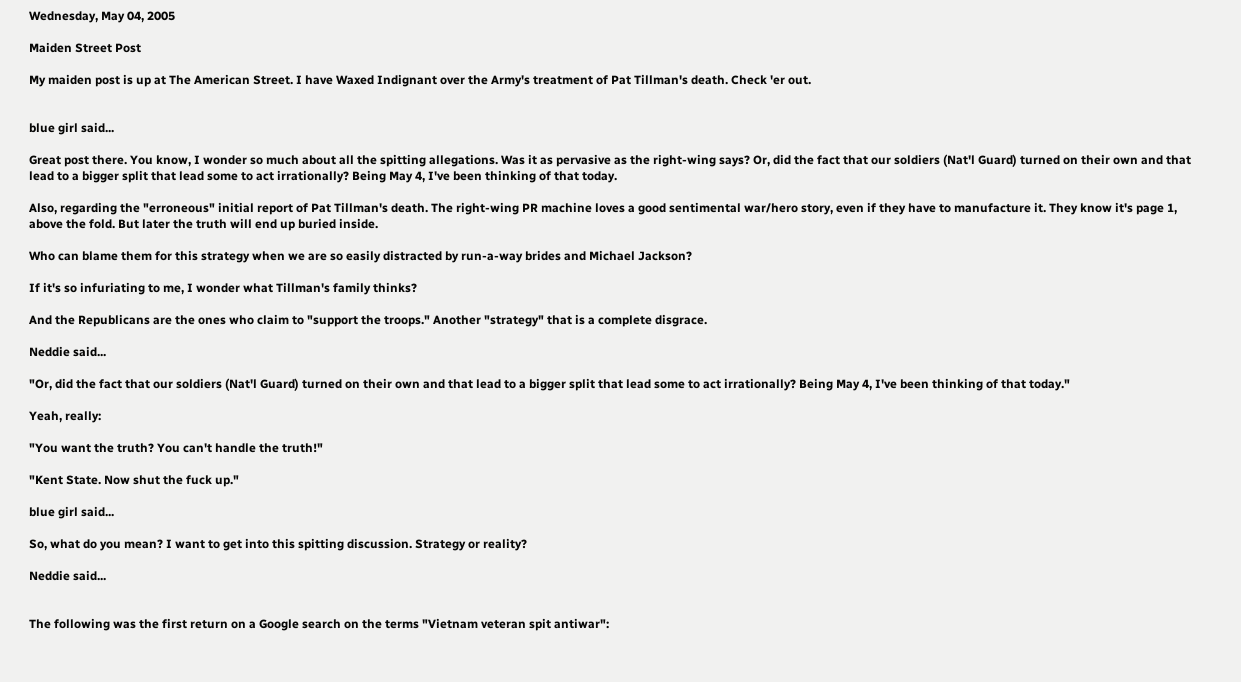Wednesday, May 04, 2005

Maiden Street Post

My maiden post is up at The American Street. I have Waxed Indignant over the Army's treatment of Pat Tillman's death. Check 'er out.


blue girl said...

Great post there. You know, I wonder so much about all the spitting allegations. Was it as pervasive as the right-wing says? Or, did the fact that our soldiers (Nat'l Guard) turned on their own and that lead to a bigger split that lead some to act irrationally? Being May 4, I've been thinking of that today.

Also, regarding the "erroneous" initial report of Pat Tillman's death. The right-wing PR machine loves a good sentimental war/hero story, even if they have to manufacture it. They know it's page 1, above the fold. But later the truth will end up buried inside.

Who can blame them for this strategy when we are so easily distracted by run-a-way brides and Michael Jackson?

If it's so infuriating to me, I wonder what Tillman's family thinks?

And the Republicans are the ones who claim to "support the troops." Another "strategy" that is a complete disgrace.

Neddie said...

"Or, did the fact that our soldiers (Nat'l Guard) turned on their own and that lead to a bigger split that lead some to act irrationally? Being May 4, I've been thinking of that today."

Yeah, really:

"You want the truth? You can't handle the truth!"

"Kent State. Now shut the fuck up."

blue girl said...

So, what do you mean? I want to get into this spitting discussion. Strategy or reality?

Neddie said...


The following was the first return on a Google search on the terms "Vietnam veteran spit antiwar":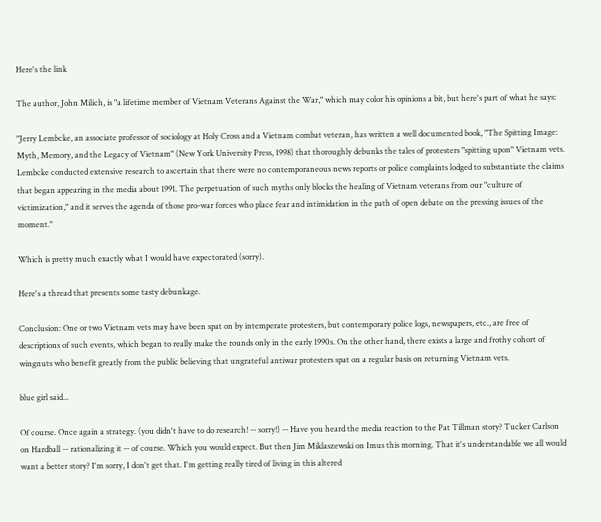Here's the link

The author, John Milich, is "a lifetime member of Vietnam Veterans Against the War," which may color his opinions a bit, but here's part of what he says:

"Jerry Lembcke, an associate professor of sociology at Holy Cross and a Vietnam combat veteran, has written a well documented book, "The Spitting Image: Myth, Memory, and the Legacy of Vietnam" (New York University Press, 1998) that thoroughly debunks the tales of protesters "spitting upon" Vietnam vets. Lembcke conducted extensive research to ascertain that there were no contemporaneous news reports or police complaints lodged to substantiate the claims that began appearing in the media about 1991. The perpetuation of such myths only blocks the healing of Vietnam veterans from our "culture of victimization," and it serves the agenda of those pro-war forces who place fear and intimidation in the path of open debate on the pressing issues of the moment."

Which is pretty much exactly what I would have expectorated (sorry).

Here's a thread that presents some tasty debunkage.

Conclusion: One or two Vietnam vets may have been spat on by intemperate protesters, but contemporary police logs, newspapers, etc., are free of descriptions of such events, which began to really make the rounds only in the early 1990s. On the other hand, there exists a large and frothy cohort of wingnuts who benefit greatly from the public believing that ungrateful antiwar protesters spat on a regular basis on returning Vietnam vets.

blue girl said...

Of course. Once again a strategy. (you didn't have to do research! -- sorry!) -- Have you heard the media reaction to the Pat Tillman story? Tucker Carlson on Hardball -- rationalizing it -- of course. Which you would expect. But then Jim Miklaszewski on Imus this morning. That it's understandable we all would want a better story? I'm sorry, I don't get that. I'm getting really tired of living in this altered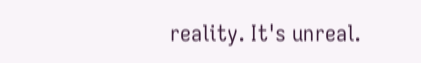reality. It's unreal.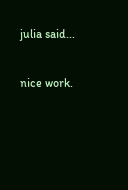julia said...

nice work.